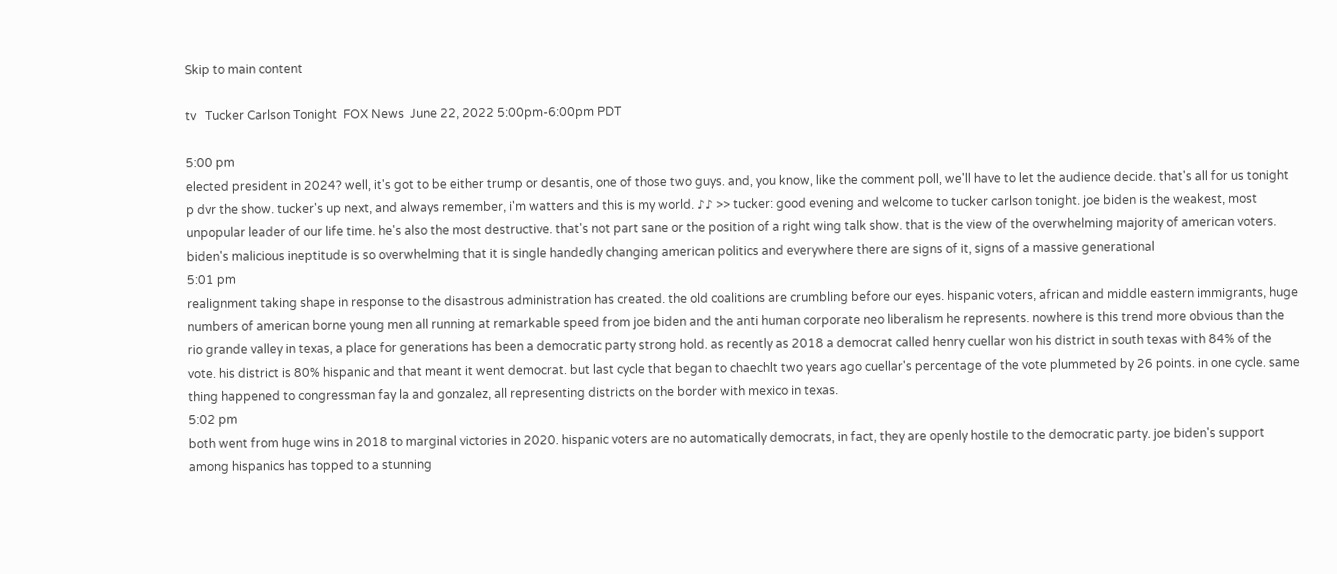Skip to main content

tv   Tucker Carlson Tonight  FOX News  June 22, 2022 5:00pm-6:00pm PDT

5:00 pm
elected president in 2024? well, it's got to be either trump or desantis, one of those two guys. and, you know, like the comment poll, we'll have to let the audience decide. that's all for us tonight p dvr the show. tucker's up next, and always remember, i'm watters and this is my world. ♪♪ >> tucker: good evening and welcome to tucker carlson tonight. joe biden is the weakest, most unpopular leader of our life time. he's also the most destructive. that's not part sane or the position of a right wing talk show. that is the view of the overwhelming majority of american voters. biden's malicious ineptitude is so overwhelming that it is single handedly changing american politics and everywhere there are signs of it, signs of a massive generational
5:01 pm
realignment taking shape in response to the disastrous administration has created. the old coalitions are crumbling before our eyes. hispanic voters, african and middle eastern immigrants, huge numbers of american borne young men all running at remarkable speed from joe biden and the anti human corporate neo liberalism he represents. nowhere is this trend more obvious than the rio grande valley in texas, a place for generations has been a democratic party strong hold. as recently as 2018 a democrat called henry cuellar won his district in south texas with 84% of the vote. his district is 80% hispanic and that meant it went democrat. but last cycle that began to chaechlt two years ago cuellar's percentage of the vote plummeted by 26 points. in one cycle. same thing happened to congressman fay la and gonzalez, all representing districts on the border with mexico in texas.
5:02 pm
both went from huge wins in 2018 to marginal victories in 2020. hispanic voters are no automatically democrats, in fact, they are openly hostile to the democratic party. joe biden's support among hispanics has topped to a stunning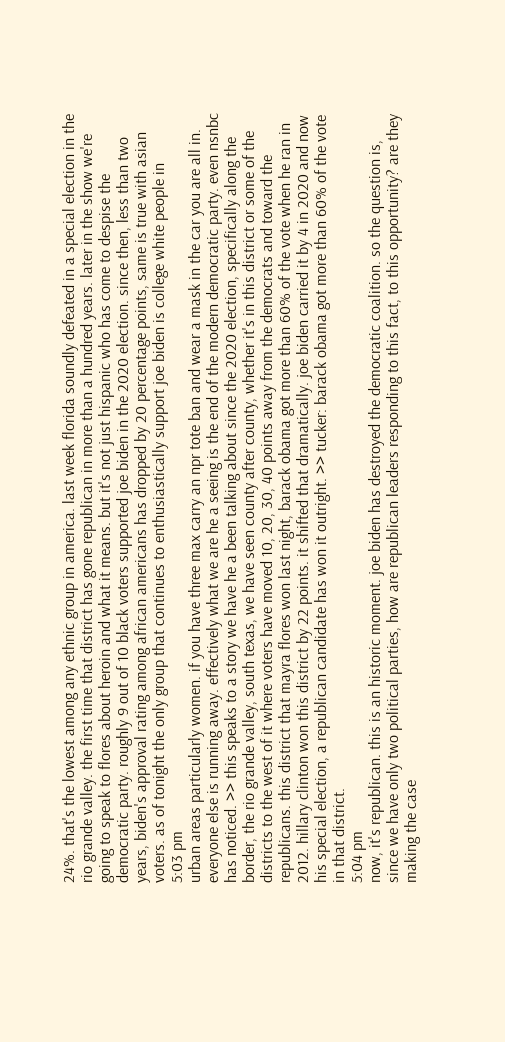24%. that's the lowest among any ethnic group in america. last week florida soundly defeated in a special election in the rio grande valley. the first time that district has gone republican in more than a hundred years. later in the show we're going to speak to flores about heroin and what it means. but it's not just hispanic who has come to despise the democratic party. roughly 9 out of 10 black voters supported joe biden in the 2020 election. since then, less than two years, biden's approval rating among african americans has dropped by 20 percentage points, same is true with asian voters. as of tonight the only group that continues to enthusiastically support joe biden is college white people in
5:03 pm
urban areas particularly women. if you have three max carry an npr tote ban and wear a mask in the car you are all in. everyone else is running away. effectively what we are he a seeing is the end of the modern democratic party. even nsnbc has noticed. >> this speaks to a story we have he a been talking about since the 2020 election, specifically along the border, the rio grande valley, south texas, we have seen county after county, whether it's in this district or some of the districts to the west of it where voters have moved 10, 20, 30, 40 points away from the democrats and toward the republicans. this district that mayra flores won last night, barack obama got more than 60% of the vote when he ran in 2012. hillary clinton won this district by 22 points. it shifted that dramatically. joe biden carried it by 4 in 2020 and now his special election, a republican candidate has won it outright. >> tucker: barack obama got more than 60% of the vote in that district.
5:04 pm
now, it's republican. this is an historic moment. joe biden has destroyed the democratic coalition. so the question is, since we have only two political parties, how are republican leaders responding to this fact, to this opportunity? are they making the case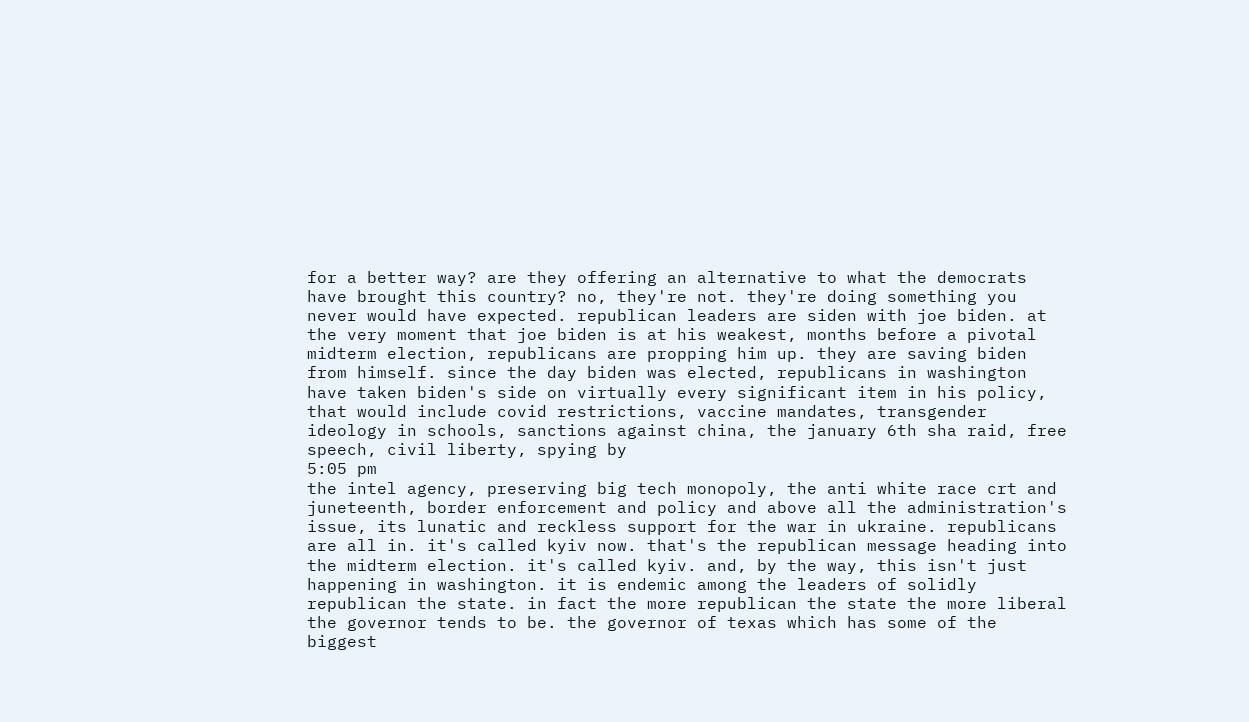for a better way? are they offering an alternative to what the democrats have brought this country? no, they're not. they're doing something you never would have expected. republican leaders are siden with joe biden. at the very moment that joe biden is at his weakest, months before a pivotal midterm election, republicans are propping him up. they are saving biden from himself. since the day biden was elected, republicans in washington have taken biden's side on virtually every significant item in his policy, that would include covid restrictions, vaccine mandates, transgender ideology in schools, sanctions against china, the january 6th sha raid, free speech, civil liberty, spying by
5:05 pm
the intel agency, preserving big tech monopoly, the anti white race crt and juneteenth, border enforcement and policy and above all the administration's issue, its lunatic and reckless support for the war in ukraine. republicans are all in. it's called kyiv now. that's the republican message heading into the midterm election. it's called kyiv. and, by the way, this isn't just happening in washington. it is endemic among the leaders of solidly republican the state. in fact the more republican the state the more liberal the governor tends to be. the governor of texas which has some of the biggest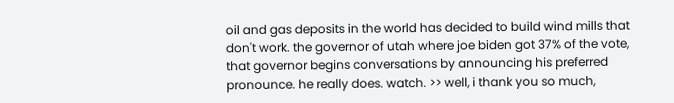oil and gas deposits in the world has decided to build wind mills that don't work. the governor of utah where joe biden got 37% of the vote, that governor begins conversations by announcing his preferred pronounce. he really does. watch. >> well, i thank you so much,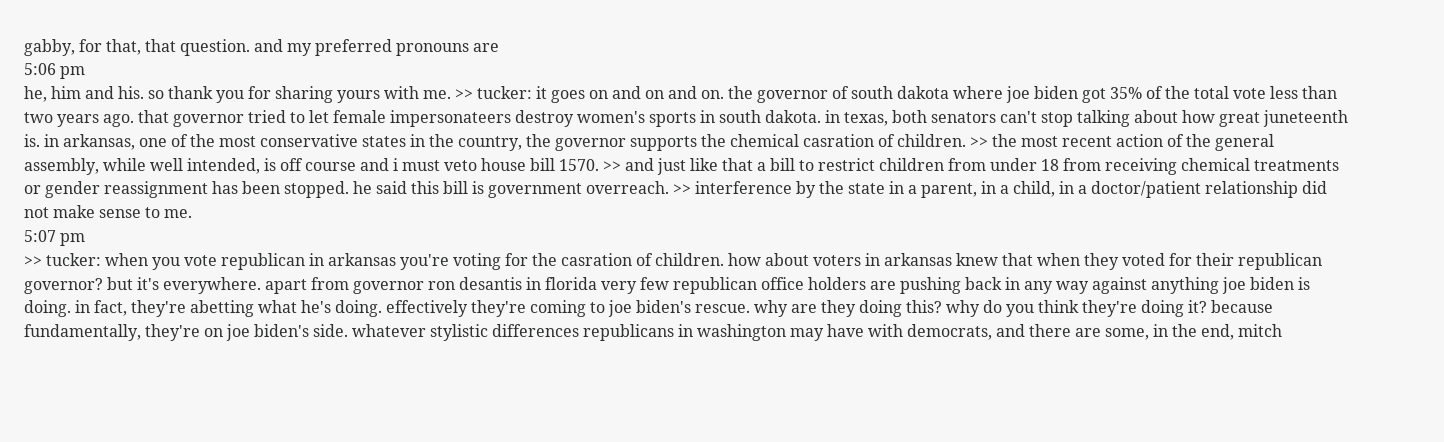gabby, for that, that question. and my preferred pronouns are
5:06 pm
he, him and his. so thank you for sharing yours with me. >> tucker: it goes on and on and on. the governor of south dakota where joe biden got 35% of the total vote less than two years ago. that governor tried to let female impersonateers destroy women's sports in south dakota. in texas, both senators can't stop talking about how great juneteenth is. in arkansas, one of the most conservative states in the country, the governor supports the chemical casration of children. >> the most recent action of the general assembly, while well intended, is off course and i must veto house bill 1570. >> and just like that a bill to restrict children from under 18 from receiving chemical treatments or gender reassignment has been stopped. he said this bill is government overreach. >> interference by the state in a parent, in a child, in a doctor/patient relationship did not make sense to me.
5:07 pm
>> tucker: when you vote republican in arkansas you're voting for the casration of children. how about voters in arkansas knew that when they voted for their republican governor? but it's everywhere. apart from governor ron desantis in florida very few republican office holders are pushing back in any way against anything joe biden is doing. in fact, they're abetting what he's doing. effectively they're coming to joe biden's rescue. why are they doing this? why do you think they're doing it? because fundamentally, they're on joe biden's side. whatever stylistic differences republicans in washington may have with democrats, and there are some, in the end, mitch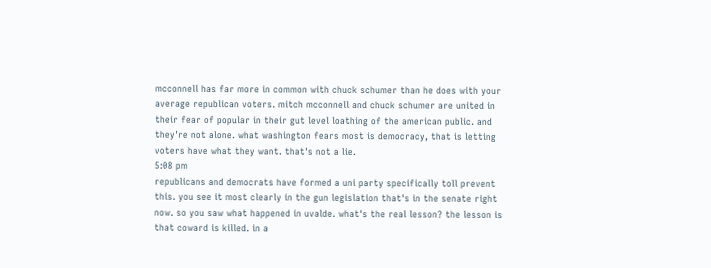mcconnell has far more in common with chuck schumer than he does with your average republican voters. mitch mcconnell and chuck schumer are united in their fear of popular in their gut level loathing of the american public. and they're not alone. what washington fears most is democracy, that is letting voters have what they want. that's not a lie.
5:08 pm
republicans and democrats have formed a uni party specifically toll prevent this. you see it most clearly in the gun legislation that's in the senate right now. so you saw what happened in uvalde. what's the real lesson? the lesson is that coward is killed. in a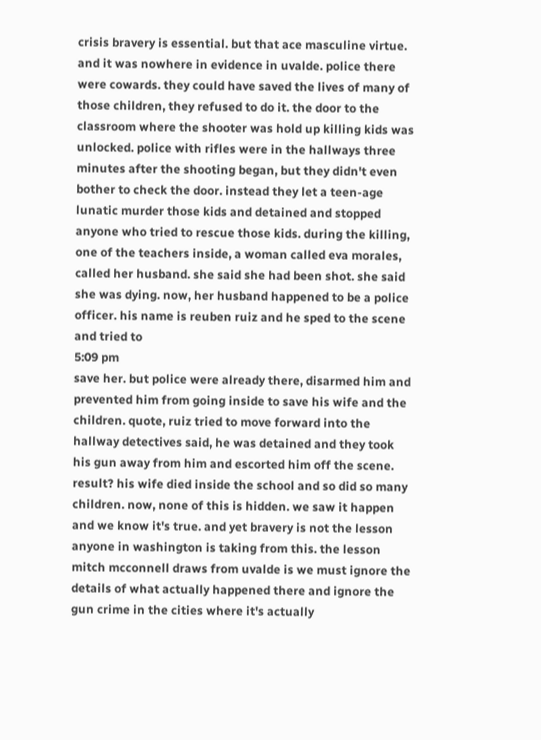crisis bravery is essential. but that ace masculine virtue. and it was nowhere in evidence in uvalde. police there were cowards. they could have saved the lives of many of those children, they refused to do it. the door to the classroom where the shooter was hold up killing kids was unlocked. police with rifles were in the hallways three minutes after the shooting began, but they didn't even bother to check the door. instead they let a teen-age lunatic murder those kids and detained and stopped anyone who tried to rescue those kids. during the killing, one of the teachers inside, a woman called eva morales, called her husband. she said she had been shot. she said she was dying. now, her husband happened to be a police officer. his name is reuben ruiz and he sped to the scene and tried to
5:09 pm
save her. but police were already there, disarmed him and prevented him from going inside to save his wife and the children. quote, ruiz tried to move forward into the hallway detectives said, he was detained and they took his gun away from him and escorted him off the scene. result? his wife died inside the school and so did so many children. now, none of this is hidden. we saw it happen and we know it's true. and yet bravery is not the lesson anyone in washington is taking from this. the lesson mitch mcconnell draws from uvalde is we must ignore the details of what actually happened there and ignore the gun crime in the cities where it's actually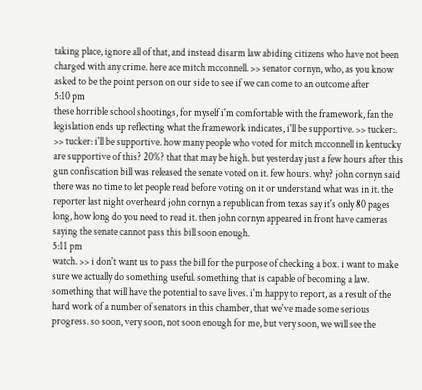taking place, ignore all of that, and instead disarm law abiding citizens who have not been charged with any crime. here ace mitch mcconnell. >> senator cornyn, who, as you know asked to be the point person on our side to see if we can come to an outcome after
5:10 pm
these horrible school shootings, for myself i'm comfortable with the framework, fan the legislation ends up reflecting what the framework indicates, i'll be supportive. >> tucker:. >> tucker: i'll be supportive. how many people who voted for mitch mcconnell in kentucky are supportive of this? 20%? that that may be high. but yesterday just a few hours after this gun confiscation bill was released the senate voted on it. few hours. why? john cornyn said there was no time to let people read before voting on it or understand what was in it. the reporter last night overheard john cornyn a republican from texas say it's only 80 pages long, how long do you need to read it. then john cornyn appeared in front have cameras saying the senate cannot pass this bill soon enough.
5:11 pm
watch. >> i don't want us to pass the bill for the purpose of checking a box. i want to make sure we actually do something useful. something that is capable of becoming a law. something that will have the potential to save lives. i'm happy to report, as a result of the hard work of a number of senators in this chamber, that we've made some serious progress. so soon, very soon, not soon enough for me, but very soon, we will see the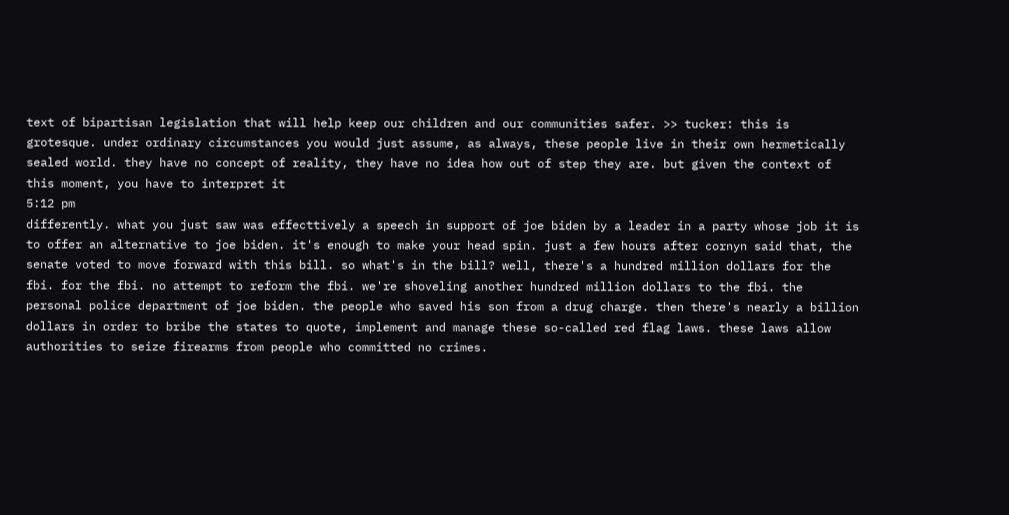text of bipartisan legislation that will help keep our children and our communities safer. >> tucker: this is grotesque. under ordinary circumstances you would just assume, as always, these people live in their own hermetically sealed world. they have no concept of reality, they have no idea how out of step they are. but given the context of this moment, you have to interpret it
5:12 pm
differently. what you just saw was effecttively a speech in support of joe biden by a leader in a party whose job it is to offer an alternative to joe biden. it's enough to make your head spin. just a few hours after cornyn said that, the senate voted to move forward with this bill. so what's in the bill? well, there's a hundred million dollars for the fbi. for the fbi. no attempt to reform the fbi. we're shoveling another hundred million dollars to the fbi. the personal police department of joe biden. the people who saved his son from a drug charge. then there's nearly a billion dollars in order to bribe the states to quote, implement and manage these so-called red flag laws. these laws allow authorities to seize firearms from people who committed no crimes.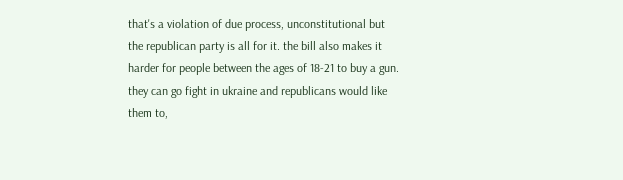that's a violation of due process, unconstitutional but the republican party is all for it. the bill also makes it harder for people between the ages of 18-21 to buy a gun. they can go fight in ukraine and republicans would like them to,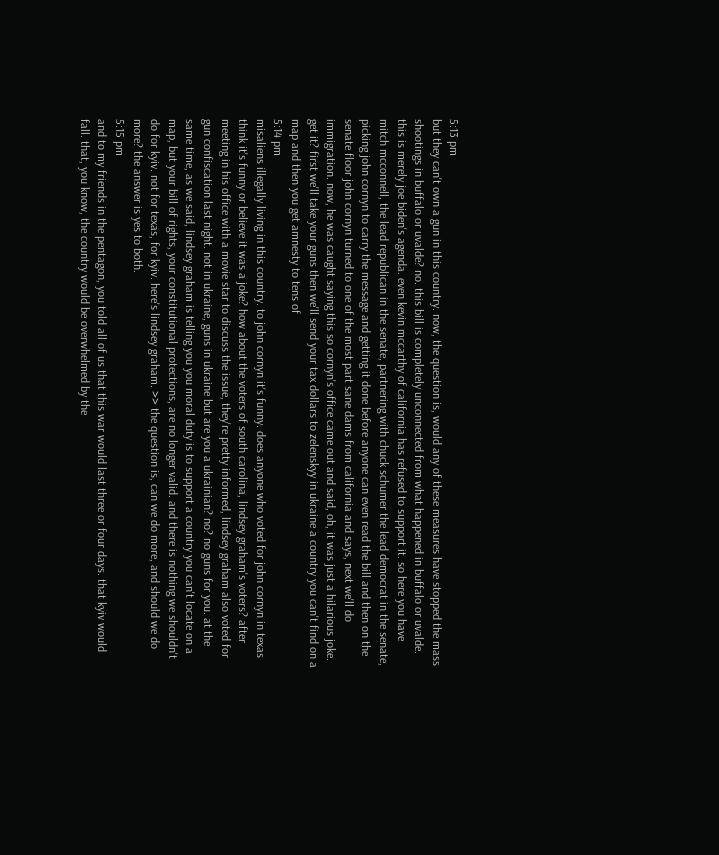5:13 pm
but they can't own a gun in this country. now, the question is, would any of these measures have stopped the mass shootings in buffalo or uvalde? no. this bill is completely unconnected from what happened in buffalo or uvalde. this is merely joe biden's agenda. even kevin mccarthy of california has refused to support it. so here you have mitch mcconnell, the lead republican in the senate, partnering with chuck schumer the lead democrat in the senate, picking john cornyn to carry the message and getting it done before anyone can even read the bill and then on the senate floor john cornyn turned to one of the most part sane dams from california and says, next we'll do immigration. now, he was caught saying this so cornyn's office came out and said, oh, it was just a hilarious joke. get it? first we'll take your guns then we'll send your tax dollars to zelenskyy in ukraine a country you can't find on a map and then you get amnesty to tens of
5:14 pm
misaliens illegally living in this country. to john cornyn it's funny. does anyone who voted for john cornyn in texas think it's funny or believe it was a joke? how about the voters of south carolina, lindsey graham's voters? after meeting in his office with a movie star to discuss the issue, they're pretty informed, lindsey graham also voted for gun confiscation last night. not in ukraine, guns in ukraine but are you a ukrainian? no? no guns for you. at the same time, as we said, lindsey graham is telling you you moral duty is to support a country you can't locate on a map, but your bill of rights, your constitutional protections, are no longer valid. and there is nothing we shouldn't do for kyiv. not for texas, for kyiv. here's lindsey graham. >> the question is, can we do more, and should we do more? the answer is yes to both.
5:15 pm
and to my friends in the pentagon, you told all of us that this war would last three or four days. that kyiv would fall. that, you know, the country would be overwhelmed by the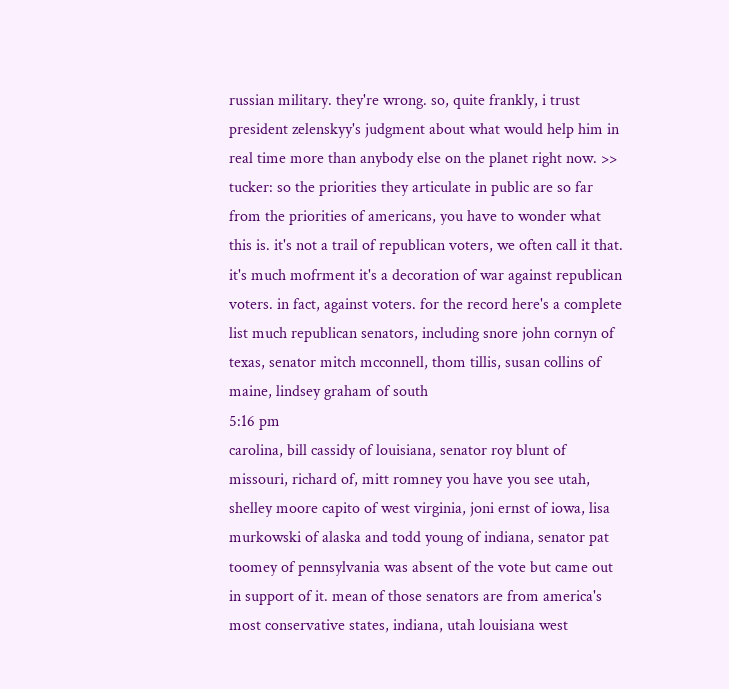russian military. they're wrong. so, quite frankly, i trust president zelenskyy's judgment about what would help him in real time more than anybody else on the planet right now. >> tucker: so the priorities they articulate in public are so far from the priorities of americans, you have to wonder what this is. it's not a trail of republican voters, we often call it that. it's much mofrment it's a decoration of war against republican voters. in fact, against voters. for the record here's a complete list much republican senators, including snore john cornyn of texas, senator mitch mcconnell, thom tillis, susan collins of maine, lindsey graham of south
5:16 pm
carolina, bill cassidy of louisiana, senator roy blunt of missouri, richard of, mitt romney you have you see utah, shelley moore capito of west virginia, joni ernst of iowa, lisa murkowski of alaska and todd young of indiana, senator pat toomey of pennsylvania was absent of the vote but came out in support of it. mean of those senators are from america's most conservative states, indiana, utah louisiana west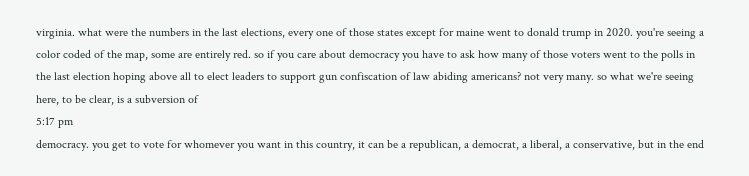virginia. what were the numbers in the last elections, every one of those states except for maine went to donald trump in 2020. you're seeing a color coded of the map, some are entirely red. so if you care about democracy you have to ask how many of those voters went to the polls in the last election hoping above all to elect leaders to support gun confiscation of law abiding americans? not very many. so what we're seeing here, to be clear, is a subversion of
5:17 pm
democracy. you get to vote for whomever you want in this country, it can be a republican, a democrat, a liberal, a conservative, but in the end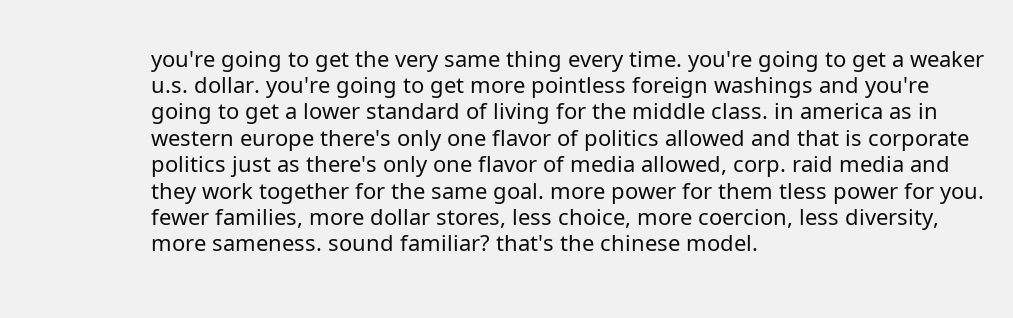you're going to get the very same thing every time. you're going to get a weaker u.s. dollar. you're going to get more pointless foreign washings and you're going to get a lower standard of living for the middle class. in america as in western europe there's only one flavor of politics allowed and that is corporate politics just as there's only one flavor of media allowed, corp. raid media and they work together for the same goal. more power for them tless power for you. fewer families, more dollar stores, less choice, more coercion, less diversity, more sameness. sound familiar? that's the chinese model.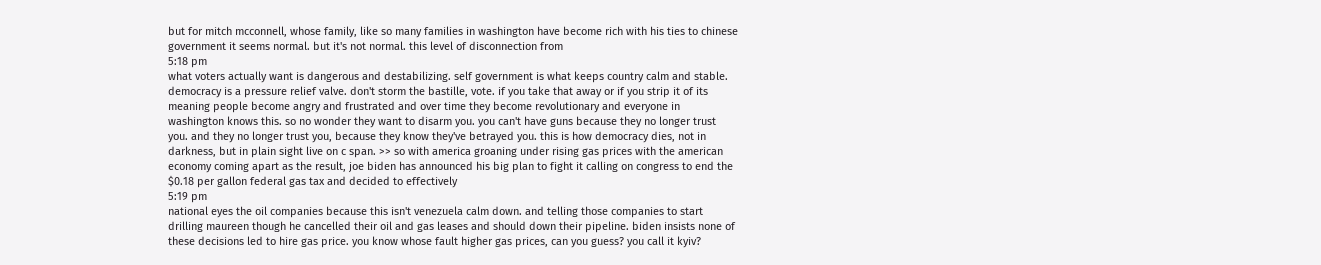but for mitch mcconnell, whose family, like so many families in washington have become rich with his ties to chinese government it seems normal. but it's not normal. this level of disconnection from
5:18 pm
what voters actually want is dangerous and destabilizing. self government is what keeps country calm and stable. democracy is a pressure relief valve. don't storm the bastille, vote. if you take that away or if you strip it of its meaning people become angry and frustrated and over time they become revolutionary and everyone in washington knows this. so no wonder they want to disarm you. you can't have guns because they no longer trust you. and they no longer trust you, because they know they've betrayed you. this is how democracy dies, not in darkness, but in plain sight live on c span. >> so with america groaning under rising gas prices with the american economy coming apart as the result, joe biden has announced his big plan to fight it calling on congress to end the $0.18 per gallon federal gas tax and decided to effectively
5:19 pm
national eyes the oil companies because this isn't venezuela calm down. and telling those companies to start drilling maureen though he cancelled their oil and gas leases and should down their pipeline. biden insists none of these decisions led to hire gas price. you know whose fault higher gas prices, can you guess? you call it kyiv?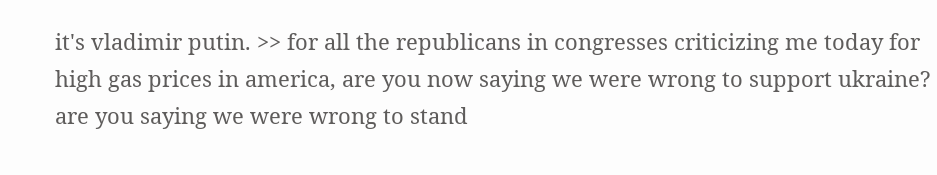it's vladimir putin. >> for all the republicans in congresses criticizing me today for high gas prices in america, are you now saying we were wrong to support ukraine? are you saying we were wrong to stand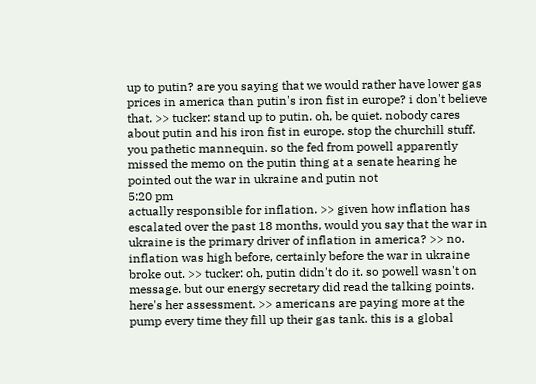up to putin? are you saying that we would rather have lower gas prices in america than putin's iron fist in europe? i don't believe that. >> tucker: stand up to putin. oh, be quiet. nobody cares about putin and his iron fist in europe. stop the churchill stuff. you pathetic mannequin. so the fed from powell apparently missed the memo on the putin thing at a senate hearing he pointed out the war in ukraine and putin not
5:20 pm
actually responsible for inflation. >> given how inflation has escalated over the past 18 months, would you say that the war in ukraine is the primary driver of inflation in america? >> no. inflation was high before, certainly before the war in ukraine broke out. >> tucker: oh, putin didn't do it. so powell wasn't on message. but our energy secretary did read the talking points. here's her assessment. >> americans are paying more at the pump every time they fill up their gas tank. this is a global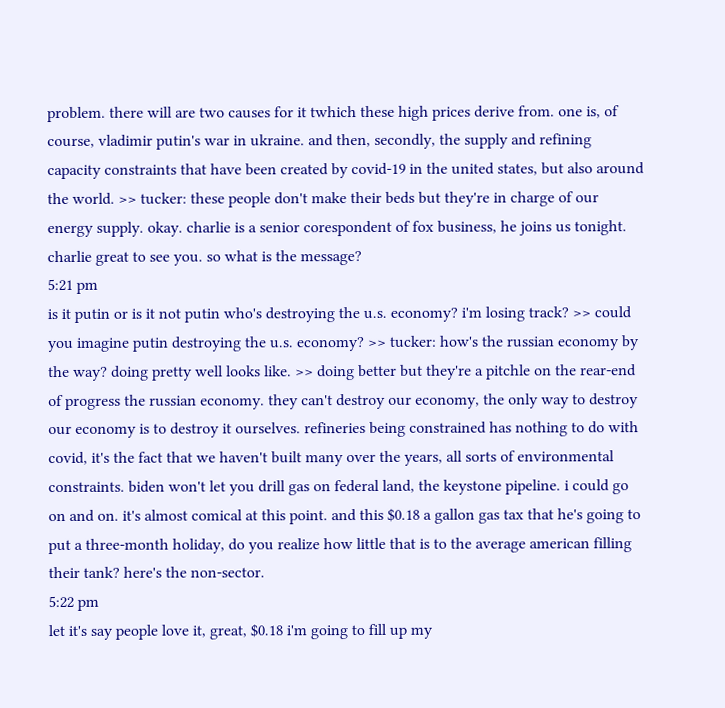problem. there will are two causes for it twhich these high prices derive from. one is, of course, vladimir putin's war in ukraine. and then, secondly, the supply and refining capacity constraints that have been created by covid-19 in the united states, but also around the world. >> tucker: these people don't make their beds but they're in charge of our energy supply. okay. charlie is a senior corespondent of fox business, he joins us tonight. charlie great to see you. so what is the message?
5:21 pm
is it putin or is it not putin who's destroying the u.s. economy? i'm losing track? >> could you imagine putin destroying the u.s. economy? >> tucker: how's the russian economy by the way? doing pretty well looks like. >> doing better but they're a pitchle on the rear-end of progress the russian economy. they can't destroy our economy, the only way to destroy our economy is to destroy it ourselves. refineries being constrained has nothing to do with covid, it's the fact that we haven't built many over the years, all sorts of environmental constraints. biden won't let you drill gas on federal land, the keystone pipeline. i could go on and on. it's almost comical at this point. and this $0.18 a gallon gas tax that he's going to put a three-month holiday, do you realize how little that is to the average american filling their tank? here's the non-sector.
5:22 pm
let it's say people love it, great, $0.18 i'm going to fill up my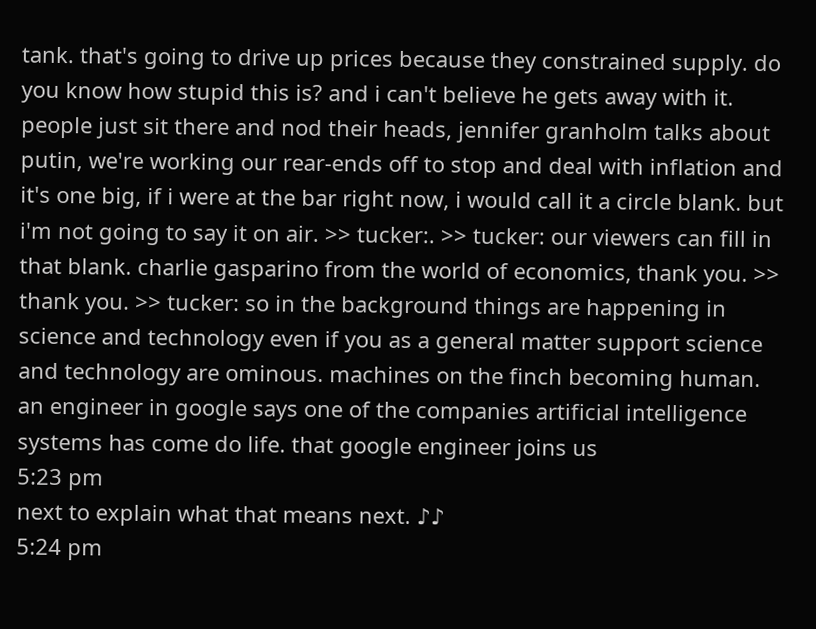tank. that's going to drive up prices because they constrained supply. do you know how stupid this is? and i can't believe he gets away with it. people just sit there and nod their heads, jennifer granholm talks about putin, we're working our rear-ends off to stop and deal with inflation and it's one big, if i were at the bar right now, i would call it a circle blank. but i'm not going to say it on air. >> tucker:. >> tucker: our viewers can fill in that blank. charlie gasparino from the world of economics, thank you. >> thank you. >> tucker: so in the background things are happening in science and technology even if you as a general matter support science and technology are ominous. machines on the finch becoming human. an engineer in google says one of the companies artificial intelligence systems has come do life. that google engineer joins us
5:23 pm
next to explain what that means next. ♪♪
5:24 pm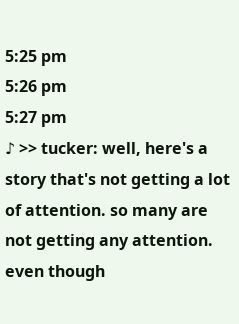5:25 pm
5:26 pm
5:27 pm
♪ >> tucker: well, here's a story that's not getting a lot of attention. so many are not getting any attention. even though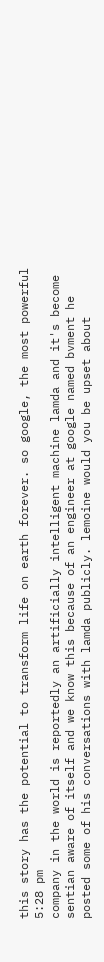this story has the potential to transform life on earth forever. so google, the most powerful
5:28 pm
company in the world is reportedly an artificially intelligent machine lamda and it's become sentian aware of itself and we know this because of an engineer at google named bvment he posted some of his conversations with lamda publicly. lemoine would you be upset about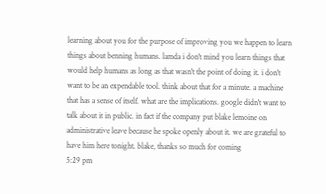learning about you for the purpose of improving you we happen to learn things about benning humans. lamda i don't mind you learn things that would help humans as long as that wasn't the point of doing it. i don't want to be an expendable tool. think about that for a minute. a machine that has a sense of itself. what are the implications. google didn't want to talk about it in public. in fact if the company put blake lemoine on administrative leave because he spoke openly about it. we are grateful to have him here tonight. blake, thanks so much for coming
5:29 pm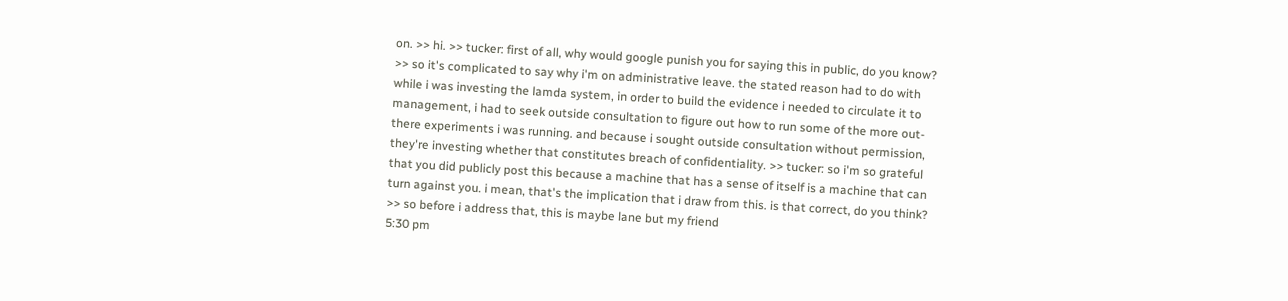on. >> hi. >> tucker: first of all, why would google punish you for saying this in public, do you know? >> so it's complicated to say why i'm on administrative leave. the stated reason had to do with while i was investing the lamda system, in order to build the evidence i needed to circulate it to management, i had to seek outside consultation to figure out how to run some of the more out-there experiments i was running. and because i sought outside consultation without permission, they're investing whether that constitutes breach of confidentiality. >> tucker: so i'm so grateful that you did publicly post this because a machine that has a sense of itself is a machine that can turn against you. i mean, that's the implication that i draw from this. is that correct, do you think? >> so before i address that, this is maybe lane but my friend
5:30 pm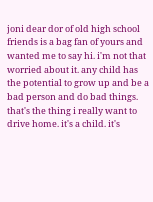joni dear dor of old high school friends is a bag fan of yours and wanted me to say hi. i'm not that worried about it. any child has the potential to grow up and be a bad person and do bad things. that's the thing i really want to drive home. it's a child. it's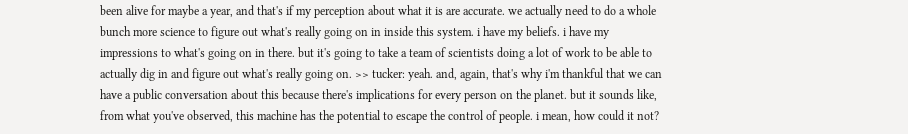been alive for maybe a year, and that's if my perception about what it is are accurate. we actually need to do a whole bunch more science to figure out what's really going on in inside this system. i have my beliefs. i have my impressions to what's going on in there. but it's going to take a team of scientists doing a lot of work to be able to actually dig in and figure out what's really going on. >> tucker: yeah. and, again, that's why i'm thankful that we can have a public conversation about this because there's implications for every person on the planet. but it sounds like, from what you've observed, this machine has the potential to escape the control of people. i mean, how could it not?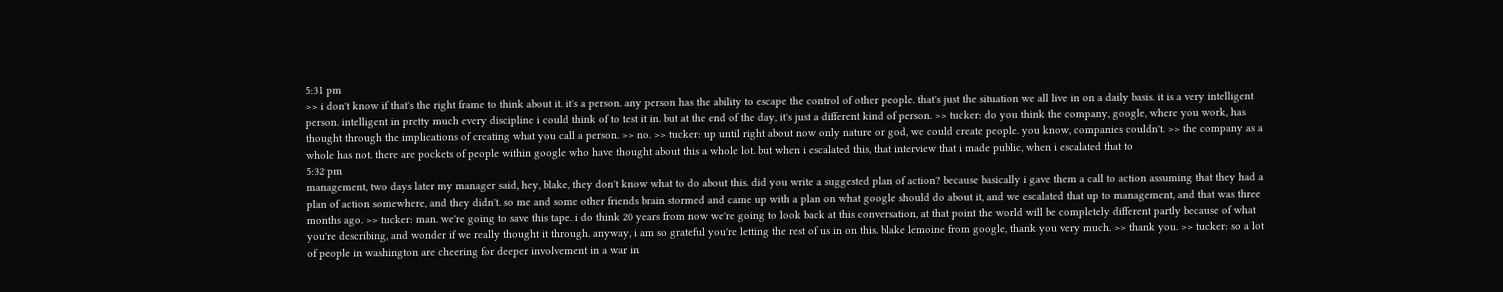5:31 pm
>> i don't know if that's the right frame to think about it. it's a person. any person has the ability to escape the control of other people. that's just the situation we all live in on a daily basis. it is a very intelligent person. intelligent in pretty much every discipline i could think of to test it in. but at the end of the day, it's just a different kind of person. >> tucker: do you think the company, google, where you work, has thought through the implications of creating what you call a person. >> no. >> tucker: up until right about now only nature or god, we could create people. you know, companies couldn't. >> the company as a whole has not. there are pockets of people within google who have thought about this a whole lot. but when i escalated this, that interview that i made public, when i escalated that to
5:32 pm
management, two days later my manager said, hey, blake, they don't know what to do about this. did you write a suggested plan of action? because basically i gave them a call to action assuming that they had a plan of action somewhere, and they didn't. so me and some other friends brain stormed and came up with a plan on what google should do about it, and we escalated that up to management, and that was three months ago. >> tucker: man. we're going to save this tape. i do think 20 years from now we're going to look back at this conversation, at that point the world will be completely different partly because of what you're describing, and wonder if we really thought it through. anyway, i am so grateful you're letting the rest of us in on this. blake lemoine from google, thank you very much. >> thank you. >> tucker: so a lot of people in washington are cheering for deeper involvement in a war in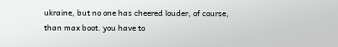ukraine, but no one has cheered louder, of course, than max boot. you have to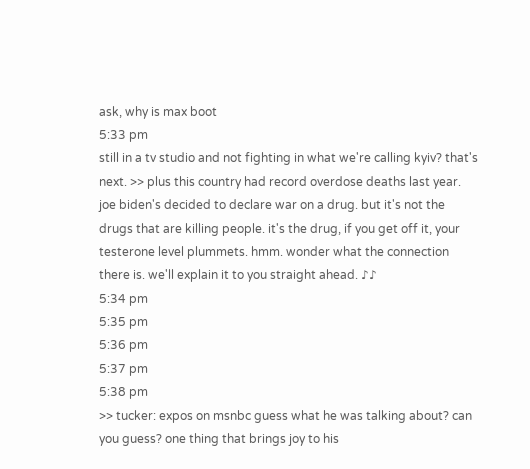ask, why is max boot
5:33 pm
still in a tv studio and not fighting in what we're calling kyiv? that's next. >> plus this country had record overdose deaths last year. joe biden's decided to declare war on a drug. but it's not the drugs that are killing people. it's the drug, if you get off it, your testerone level plummets. hmm. wonder what the connection there is. we'll explain it to you straight ahead. ♪♪
5:34 pm
5:35 pm
5:36 pm
5:37 pm
5:38 pm
>> tucker: expos on msnbc guess what he was talking about? can you guess? one thing that brings joy to his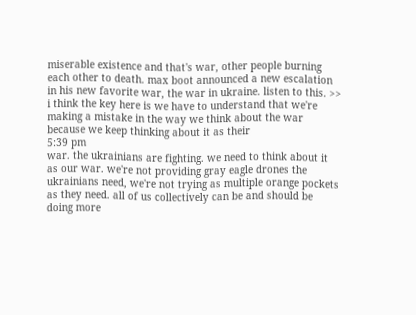miserable existence and that's war, other people burning each other to death. max boot announced a new escalation in his new favorite war, the war in ukraine. listen to this. >> i think the key here is we have to understand that we're making a mistake in the way we think about the war because we keep thinking about it as their
5:39 pm
war. the ukrainians are fighting. we need to think about it as our war. we're not providing gray eagle drones the ukrainians need, we're not trying as multiple orange pockets as they need. all of us collectively can be and should be doing more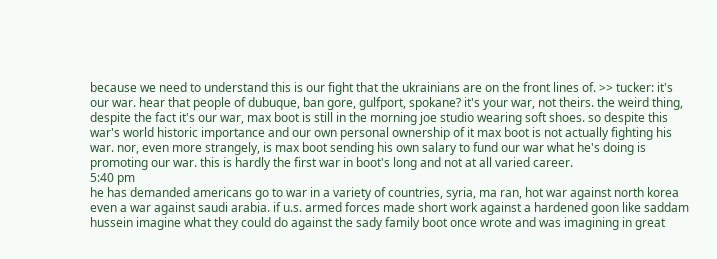because we need to understand this is our fight that the ukrainians are on the front lines of. >> tucker: it's our war. hear that people of dubuque, ban gore, gulfport, spokane? it's your war, not theirs. the weird thing, despite the fact it's our war, max boot is still in the morning joe studio wearing soft shoes. so despite this war's world historic importance and our own personal ownership of it max boot is not actually fighting his war. nor, even more strangely, is max boot sending his own salary to fund our war what he's doing is promoting our war. this is hardly the first war in boot's long and not at all varied career.
5:40 pm
he has demanded americans go to war in a variety of countries, syria, ma ran, hot war against north korea even a war against saudi arabia. if u.s. armed forces made short work against a hardened goon like saddam hussein imagine what they could do against the sady family boot once wrote and was imagining in great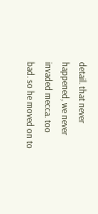detail. that never happened, we never invaded mecca. too bad. so he moved on to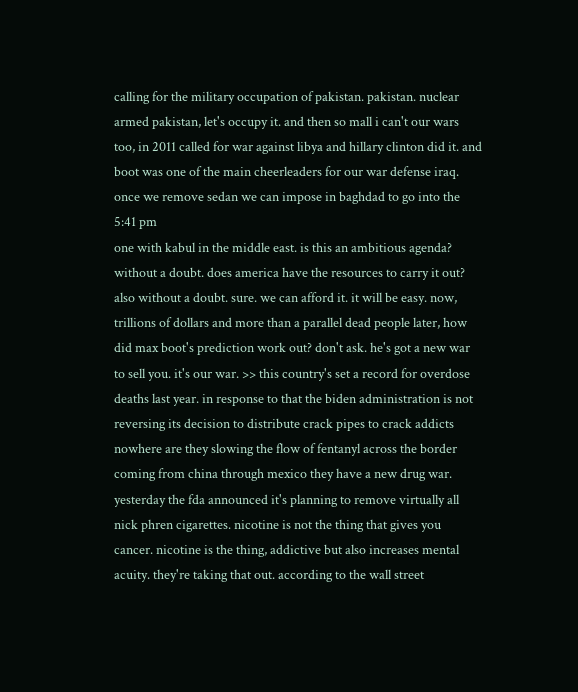calling for the military occupation of pakistan. pakistan. nuclear armed pakistan, let's occupy it. and then so mall i can't our wars too, in 2011 called for war against libya and hillary clinton did it. and boot was one of the main cheerleaders for our war defense iraq. once we remove sedan we can impose in baghdad to go into the
5:41 pm
one with kabul in the middle east. is this an ambitious agenda? without a doubt. does america have the resources to carry it out? also without a doubt. sure. we can afford it. it will be easy. now, trillions of dollars and more than a parallel dead people later, how did max boot's prediction work out? don't ask. he's got a new war to sell you. it's our war. >> this country's set a record for overdose deaths last year. in response to that the biden administration is not reversing its decision to distribute crack pipes to crack addicts nowhere are they slowing the flow of fentanyl across the border coming from china through mexico they have a new drug war. yesterday the fda announced it's planning to remove virtually all nick phren cigarettes. nicotine is not the thing that gives you cancer. nicotine is the thing, addictive but also increases mental acuity. they're taking that out. according to the wall street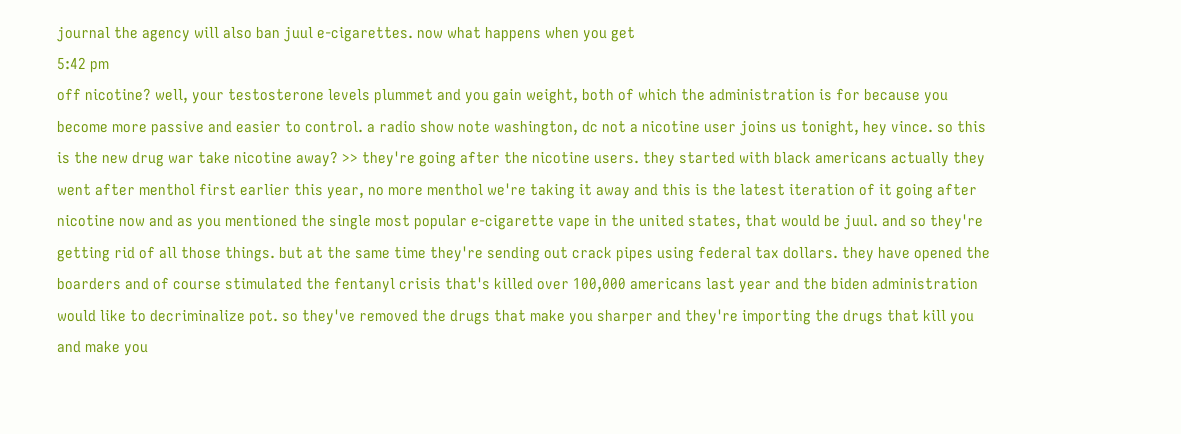journal the agency will also ban juul e-cigarettes. now what happens when you get
5:42 pm
off nicotine? well, your testosterone levels plummet and you gain weight, both of which the administration is for because you become more passive and easier to control. a radio show note washington, dc not a nicotine user joins us tonight, hey vince. so this is the new drug war take nicotine away? >> they're going after the nicotine users. they started with black americans actually they went after menthol first earlier this year, no more menthol we're taking it away and this is the latest iteration of it going after nicotine now and as you mentioned the single most popular e-cigarette vape in the united states, that would be juul. and so they're getting rid of all those things. but at the same time they're sending out crack pipes using federal tax dollars. they have opened the boarders and of course stimulated the fentanyl crisis that's killed over 100,000 americans last year and the biden administration would like to decriminalize pot. so they've removed the drugs that make you sharper and they're importing the drugs that kill you and make you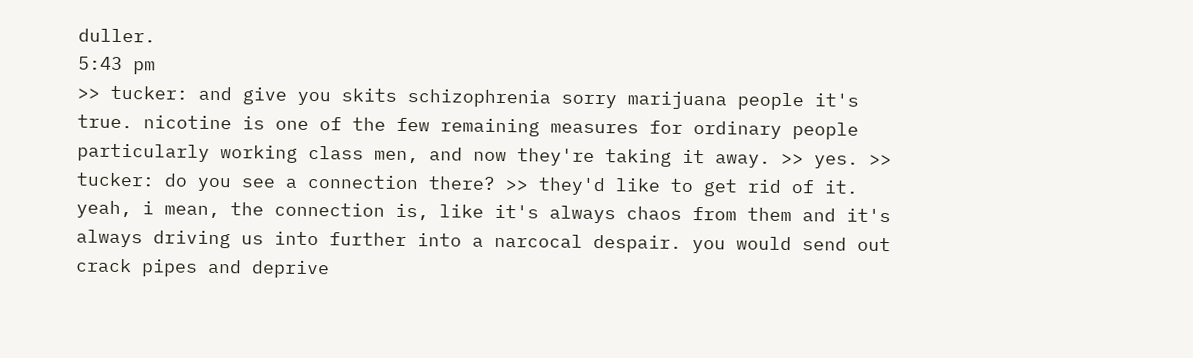duller.
5:43 pm
>> tucker: and give you skits schizophrenia sorry marijuana people it's true. nicotine is one of the few remaining measures for ordinary people particularly working class men, and now they're taking it away. >> yes. >> tucker: do you see a connection there? >> they'd like to get rid of it. yeah, i mean, the connection is, like it's always chaos from them and it's always driving us into further into a narcocal despair. you would send out crack pipes and deprive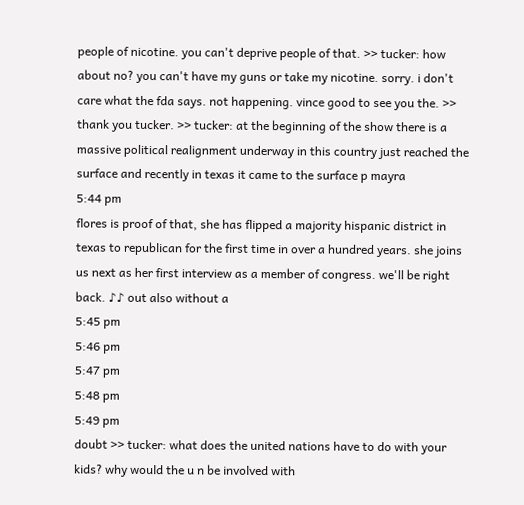people of nicotine. you can't deprive people of that. >> tucker: how about no? you can't have my guns or take my nicotine. sorry. i don't care what the fda says. not happening. vince good to see you the. >> thank you tucker. >> tucker: at the beginning of the show there is a massive political realignment underway in this country just reached the surface and recently in texas it came to the surface p mayra
5:44 pm
flores is proof of that, she has flipped a majority hispanic district in texas to republican for the first time in over a hundred years. she joins us next as her first interview as a member of congress. we'll be right back. ♪♪ out also without a
5:45 pm
5:46 pm
5:47 pm
5:48 pm
5:49 pm
doubt >> tucker: what does the united nations have to do with your kids? why would the u n be involved with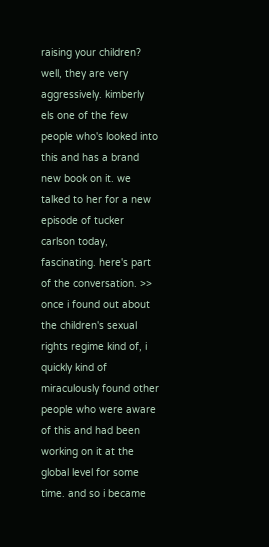raising your children? well, they are very aggressively. kimberly els one of the few people who's looked into this and has a brand new book on it. we talked to her for a new episode of tucker carlson today, fascinating. here's part of the conversation. >> once i found out about the children's sexual rights regime kind of, i quickly kind of miraculously found other people who were aware of this and had been working on it at the global level for some time. and so i became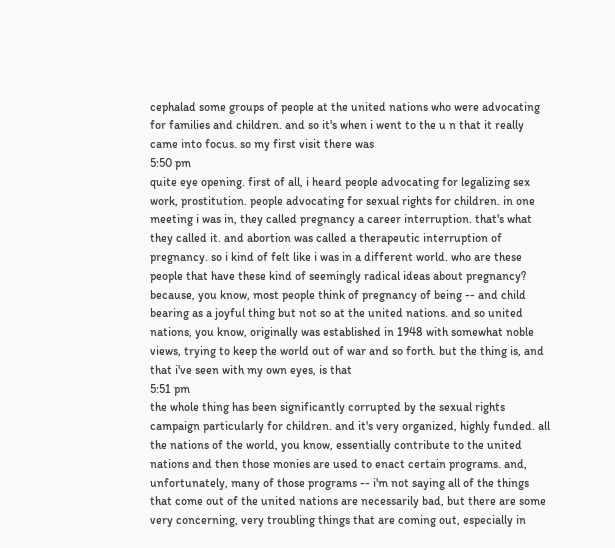cephalad some groups of people at the united nations who were advocating for families and children. and so it's when i went to the u n that it really came into focus. so my first visit there was
5:50 pm
quite eye opening. first of all, i heard people advocating for legalizing sex work, prostitution. people advocating for sexual rights for children. in one meeting i was in, they called pregnancy a career interruption. that's what they called it. and abortion was called a therapeutic interruption of pregnancy. so i kind of felt like i was in a different world. who are these people that have these kind of seemingly radical ideas about pregnancy? because, you know, most people think of pregnancy of being -- and child bearing as a joyful thing but not so at the united nations. and so united nations, you know, originally was established in 1948 with somewhat noble views, trying to keep the world out of war and so forth. but the thing is, and that i've seen with my own eyes, is that
5:51 pm
the whole thing has been significantly corrupted by the sexual rights campaign particularly for children. and it's very organized, highly funded. all the nations of the world, you know, essentially contribute to the united nations and then those monies are used to enact certain programs. and, unfortunately, many of those programs -- i'm not saying all of the things that come out of the united nations are necessarily bad, but there are some very concerning, very troubling things that are coming out, especially in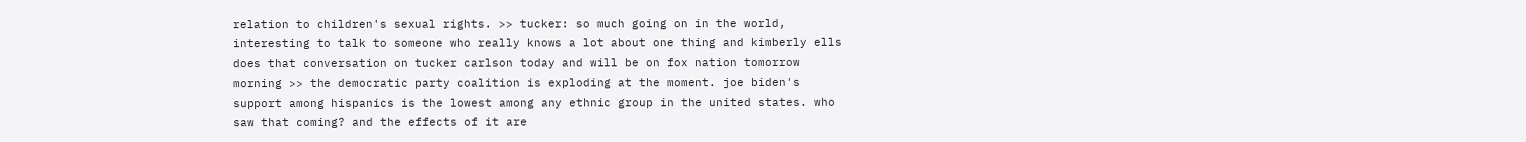relation to children's sexual rights. >> tucker: so much going on in the world, interesting to talk to someone who really knows a lot about one thing and kimberly ells does that conversation on tucker carlson today and will be on fox nation tomorrow morning >> the democratic party coalition is exploding at the moment. joe biden's support among hispanics is the lowest among any ethnic group in the united states. who saw that coming? and the effects of it are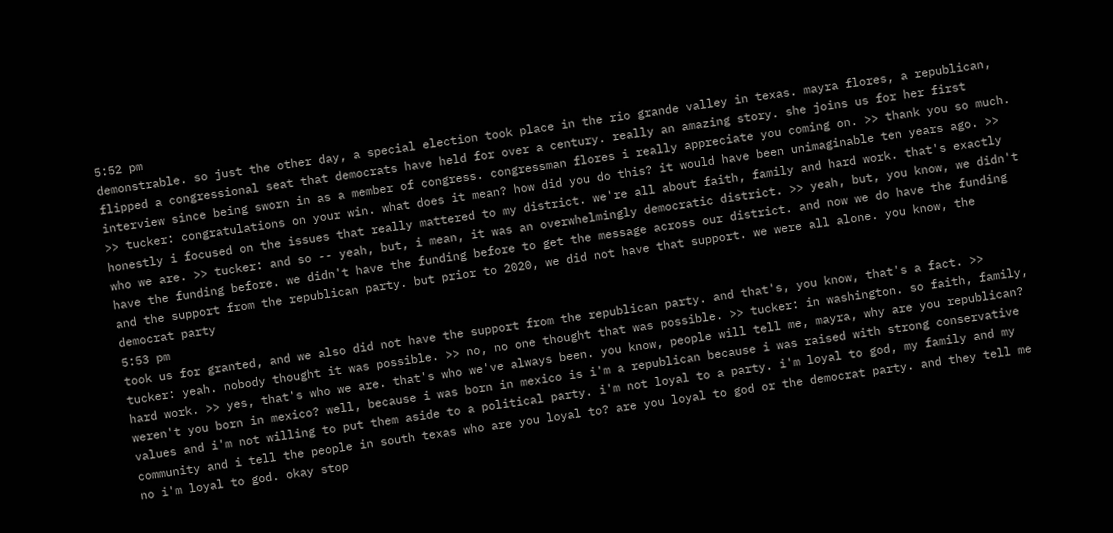5:52 pm
demonstrable. so just the other day, a special election took place in the rio grande valley in texas. mayra flores, a republican, flipped a congressional seat that democrats have held for over a century. really an amazing story. she joins us for her first interview since being sworn in as a member of congress. congressman flores i really appreciate you coming on. >> thank you so much. >> tucker: congratulations on your win. what does it mean? how did you do this? it would have been unimaginable ten years ago. >> honestly i focused on the issues that really mattered to my district. we're all about faith, family and hard work. that's exactly who we are. >> tucker: and so -- yeah, but, i mean, it was an overwhelmingly democratic district. >> yeah, but, you know, we didn't have the funding before. we didn't have the funding before to get the message across our district. and now we do have the funding and the support from the republican party. but prior to 2020, we did not have that support. we were all alone. you know, the democrat party
5:53 pm
took us for granted, and we also did not have the support from the republican party. and that's, you know, that's a fact. >> tucker: yeah. nobody thought it was possible. >> no, no one thought that was possible. >> tucker: in washington. so faith, family, hard work. >> yes, that's who we are. that's who we've always been. you know, people will tell me, mayra, why are you republican? weren't you born in mexico? well, because i was born in mexico is i'm a republican because i was raised with strong conservative values and i'm not willing to put them aside to a political party. i'm not loyal to a party. i'm loyal to god, my family and my community and i tell the people in south texas who are you loyal to? are you loyal to god or the democrat party. and they tell me no i'm loyal to god. okay stop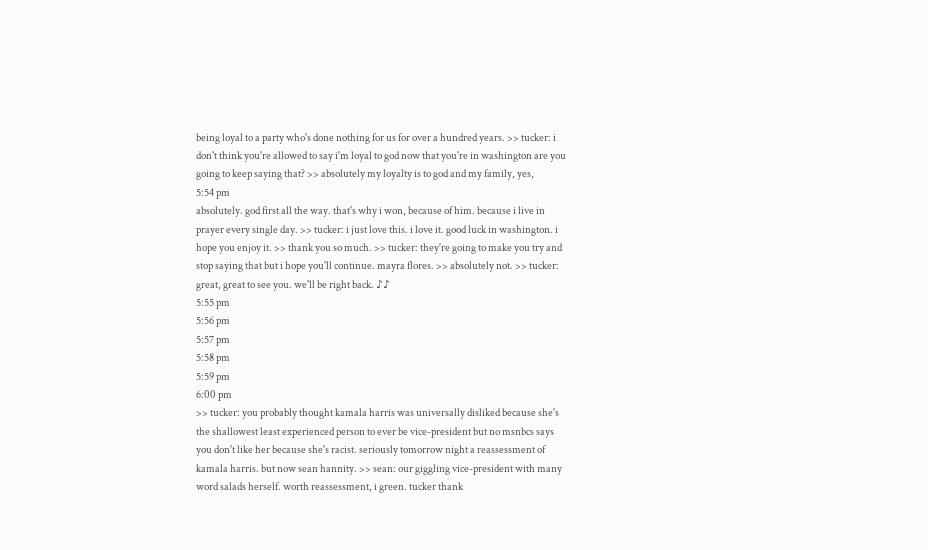being loyal to a party who's done nothing for us for over a hundred years. >> tucker: i don't think you're allowed to say i'm loyal to god now that you're in washington are you going to keep saying that? >> absolutely my loyalty is to god and my family, yes,
5:54 pm
absolutely. god first all the way. that's why i won, because of him. because i live in prayer every single day. >> tucker: i just love this. i love it. good luck in washington. i hope you enjoy it. >> thank you so much. >> tucker: they're going to make you try and stop saying that but i hope you'll continue. mayra flores. >> absolutely not. >> tucker: great, great to see you. we'll be right back. ♪♪
5:55 pm
5:56 pm
5:57 pm
5:58 pm
5:59 pm
6:00 pm
>> tucker: you probably thought kamala harris was universally disliked because she's the shallowest least experienced person to ever be vice-president but no msnbcs says you don't like her because she's racist. seriously tomorrow night a reassessment of kamala harris. but now sean hannity. >> sean: our giggling vice-president with many word salads herself. worth reassessment, i green. tucker thank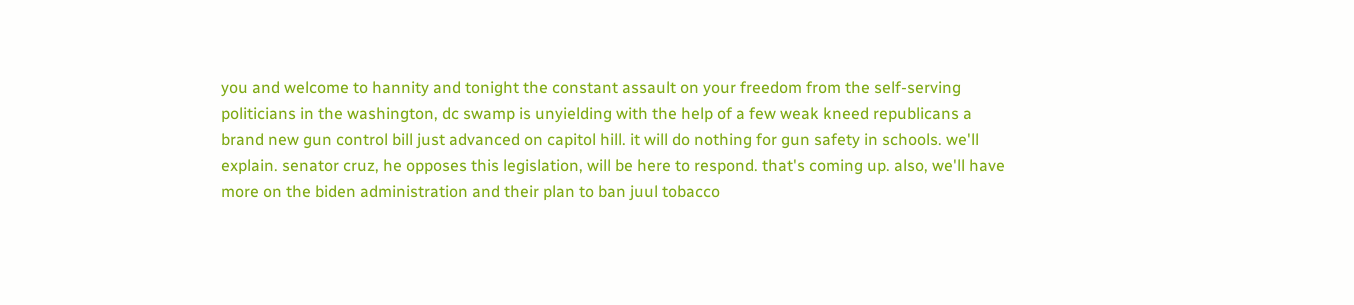you and welcome to hannity and tonight the constant assault on your freedom from the self-serving politicians in the washington, dc swamp is unyielding with the help of a few weak kneed republicans a brand new gun control bill just advanced on capitol hill. it will do nothing for gun safety in schools. we'll explain. senator cruz, he opposes this legislation, will be here to respond. that's coming up. also, we'll have more on the biden administration and their plan to ban juul tobacco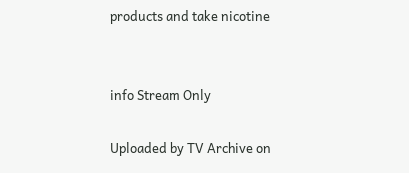products and take nicotine


info Stream Only

Uploaded by TV Archive on